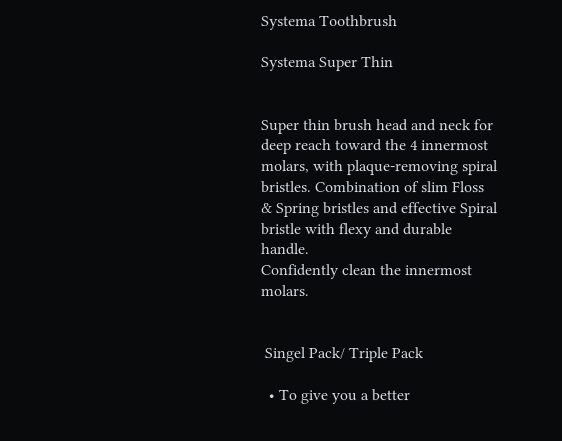Systema Toothbrush

Systema Super Thin


Super thin brush head and neck for deep reach toward the 4 innermost molars, with plaque-removing spiral bristles. Combination of slim Floss & Spring bristles and effective Spiral bristle with flexy and durable handle.
Confidently clean the innermost molars.


 Singel Pack/ Triple Pack

  • To give you a better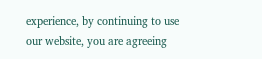experience, by continuing to use our website, you are agreeing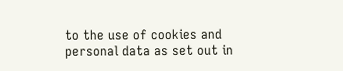to the use of cookies and personal data as set out in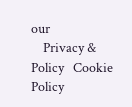our
    Privacy & Policy   Cookie Policy